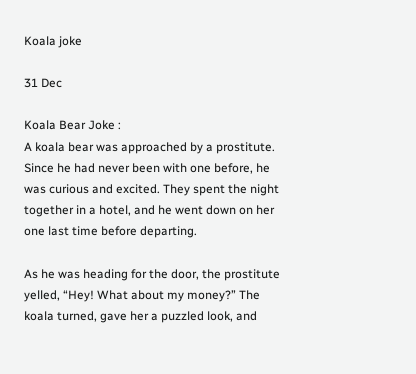Koala joke

31 Dec

Koala Bear Joke :
A koala bear was approached by a prostitute. Since he had never been with one before, he was curious and excited. They spent the night together in a hotel, and he went down on her one last time before departing.

As he was heading for the door, the prostitute yelled, “Hey! What about my money?” The koala turned, gave her a puzzled look, and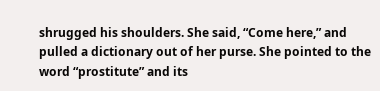shrugged his shoulders. She said, “Come here,” and pulled a dictionary out of her purse. She pointed to the word “prostitute” and its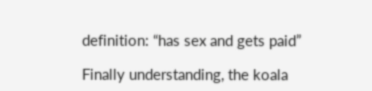definition: “has sex and gets paid”

Finally understanding, the koala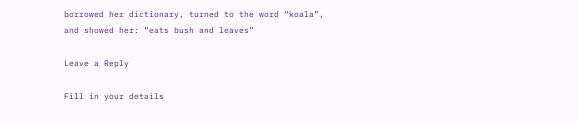borrowed her dictionary, turned to the word “koala”, and showed her: “eats bush and leaves”

Leave a Reply

Fill in your details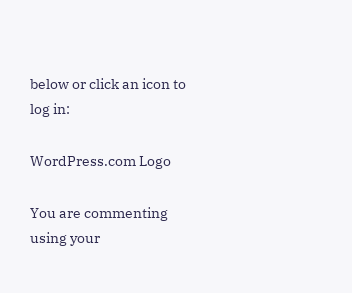below or click an icon to log in:

WordPress.com Logo

You are commenting using your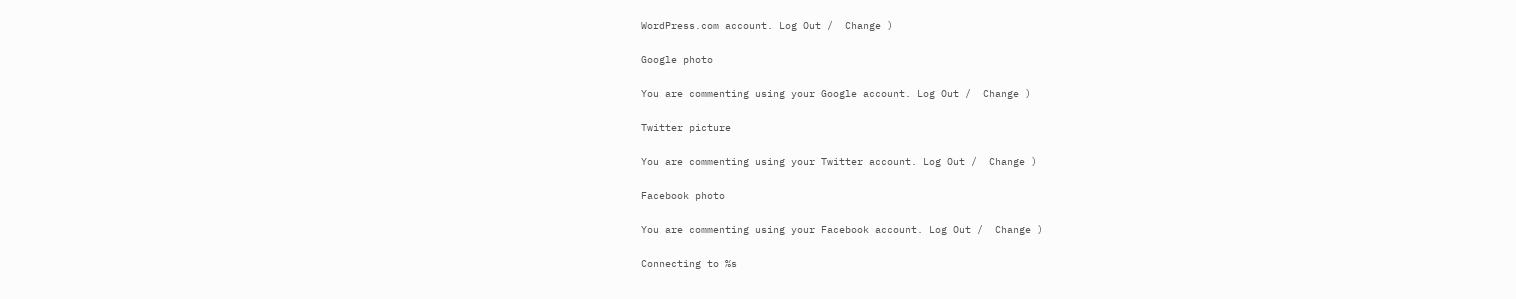WordPress.com account. Log Out /  Change )

Google photo

You are commenting using your Google account. Log Out /  Change )

Twitter picture

You are commenting using your Twitter account. Log Out /  Change )

Facebook photo

You are commenting using your Facebook account. Log Out /  Change )

Connecting to %s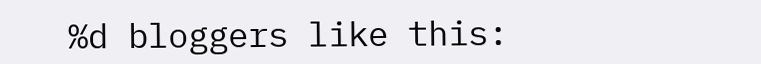%d bloggers like this: